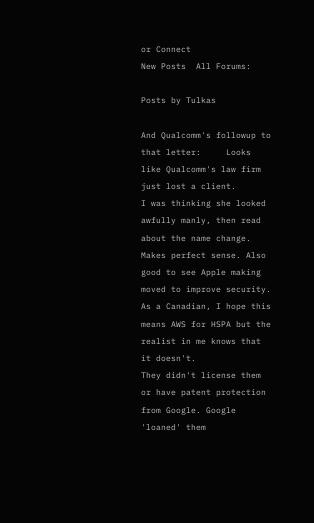or Connect
New Posts  All Forums:

Posts by Tulkas

And Qualcomm's followup to that letter:     Looks like Qualcomm's law firm just lost a client.
I was thinking she looked awfully manly, then read about the name change. Makes perfect sense. Also good to see Apple making moved to improve security.
As a Canadian, I hope this means AWS for HSPA but the realist in me knows that it doesn't.
They didn't license them or have patent protection from Google. Google 'loaned' them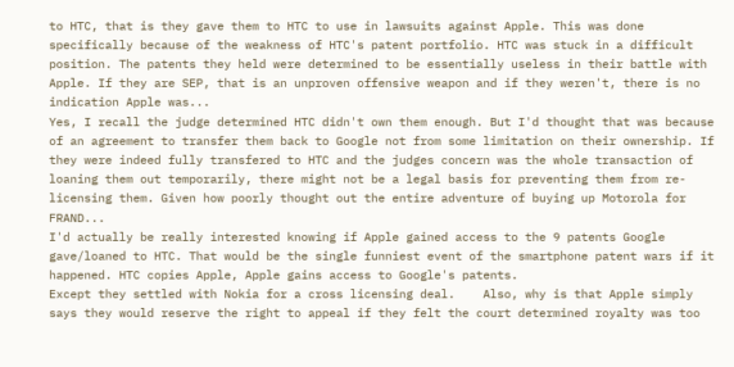to HTC, that is they gave them to HTC to use in lawsuits against Apple. This was done specifically because of the weakness of HTC's patent portfolio. HTC was stuck in a difficult position. The patents they held were determined to be essentially useless in their battle with Apple. If they are SEP, that is an unproven offensive weapon and if they weren't, there is no indication Apple was...
Yes, I recall the judge determined HTC didn't own them enough. But I'd thought that was because of an agreement to transfer them back to Google not from some limitation on their ownership. If they were indeed fully transfered to HTC and the judges concern was the whole transaction of loaning them out temporarily, there might not be a legal basis for preventing them from re-licensing them. Given how poorly thought out the entire adventure of buying up Motorola for FRAND...
I'd actually be really interested knowing if Apple gained access to the 9 patents Google gave/loaned to HTC. That would be the single funniest event of the smartphone patent wars if it happened. HTC copies Apple, Apple gains access to Google's patents.
Except they settled with Nokia for a cross licensing deal.    Also, why is that Apple simply says they would reserve the right to appeal if they felt the court determined royalty was too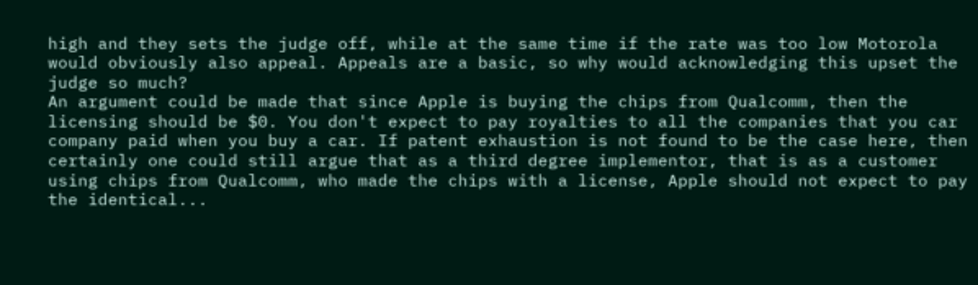high and they sets the judge off, while at the same time if the rate was too low Motorola would obviously also appeal. Appeals are a basic, so why would acknowledging this upset the judge so much?
An argument could be made that since Apple is buying the chips from Qualcomm, then the licensing should be $0. You don't expect to pay royalties to all the companies that you car company paid when you buy a car. If patent exhaustion is not found to be the case here, then certainly one could still argue that as a third degree implementor, that is as a customer using chips from Qualcomm, who made the chips with a license, Apple should not expect to pay the identical...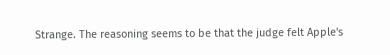Strange. The reasoning seems to be that the judge felt Apple's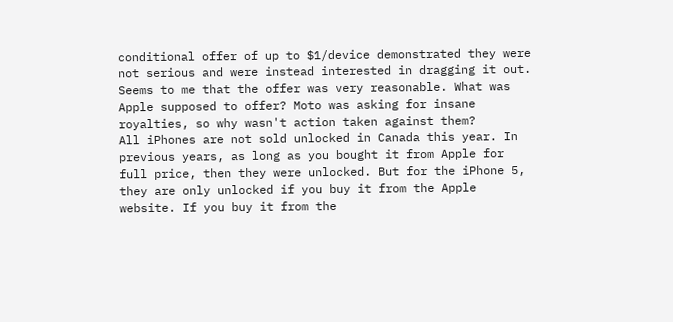conditional offer of up to $1/device demonstrated they were not serious and were instead interested in dragging it out. Seems to me that the offer was very reasonable. What was Apple supposed to offer? Moto was asking for insane royalties, so why wasn't action taken against them?
All iPhones are not sold unlocked in Canada this year. In previous years, as long as you bought it from Apple for full price, then they were unlocked. But for the iPhone 5, they are only unlocked if you buy it from the Apple website. If you buy it from the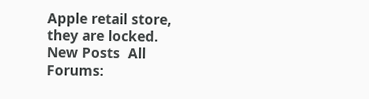Apple retail store, they are locked.
New Posts  All Forums: